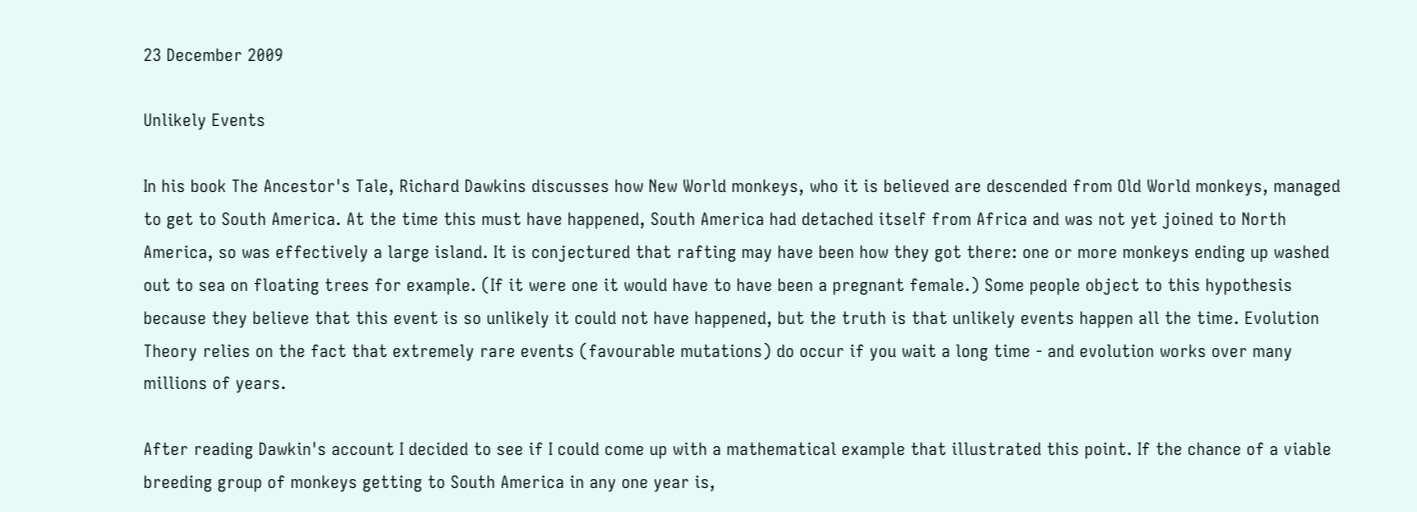23 December 2009

Unlikely Events

In his book The Ancestor's Tale, Richard Dawkins discusses how New World monkeys, who it is believed are descended from Old World monkeys, managed to get to South America. At the time this must have happened, South America had detached itself from Africa and was not yet joined to North America, so was effectively a large island. It is conjectured that rafting may have been how they got there: one or more monkeys ending up washed out to sea on floating trees for example. (If it were one it would have to have been a pregnant female.) Some people object to this hypothesis because they believe that this event is so unlikely it could not have happened, but the truth is that unlikely events happen all the time. Evolution Theory relies on the fact that extremely rare events (favourable mutations) do occur if you wait a long time - and evolution works over many millions of years.

After reading Dawkin's account I decided to see if I could come up with a mathematical example that illustrated this point. If the chance of a viable breeding group of monkeys getting to South America in any one year is,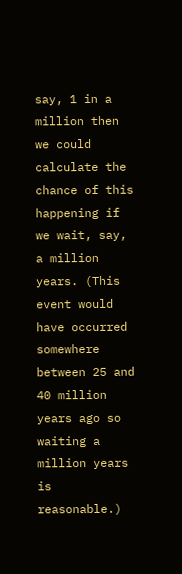say, 1 in a million then we could calculate the chance of this happening if we wait, say, a million years. (This event would have occurred somewhere between 25 and 40 million years ago so waiting a million years is reasonable.)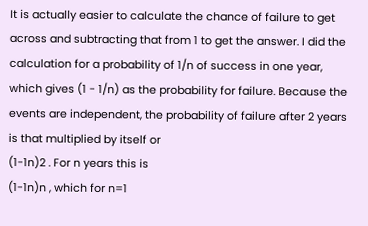It is actually easier to calculate the chance of failure to get across and subtracting that from 1 to get the answer. I did the calculation for a probability of 1/n of success in one year, which gives (1 - 1/n) as the probability for failure. Because the events are independent, the probability of failure after 2 years is that multiplied by itself or
(1-1n)2 . For n years this is
(1-1n)n , which for n=1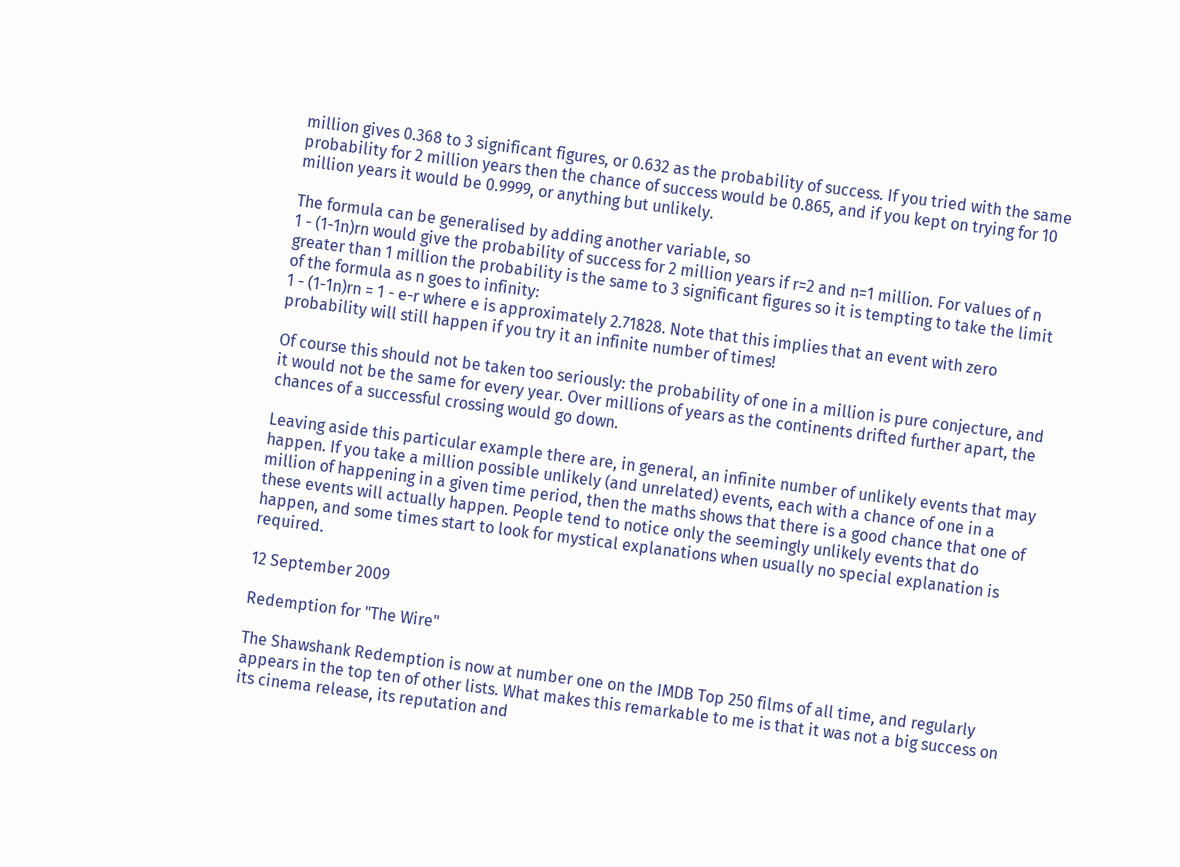million gives 0.368 to 3 significant figures, or 0.632 as the probability of success. If you tried with the same probability for 2 million years then the chance of success would be 0.865, and if you kept on trying for 10 million years it would be 0.9999, or anything but unlikely.

The formula can be generalised by adding another variable, so
1 - (1-1n)rn would give the probability of success for 2 million years if r=2 and n=1 million. For values of n greater than 1 million the probability is the same to 3 significant figures so it is tempting to take the limit of the formula as n goes to infinity:
1 - (1-1n)rn = 1 - e-r where e is approximately 2.71828. Note that this implies that an event with zero probability will still happen if you try it an infinite number of times!

Of course this should not be taken too seriously: the probability of one in a million is pure conjecture, and it would not be the same for every year. Over millions of years as the continents drifted further apart, the chances of a successful crossing would go down.

Leaving aside this particular example there are, in general, an infinite number of unlikely events that may happen. If you take a million possible unlikely (and unrelated) events, each with a chance of one in a million of happening in a given time period, then the maths shows that there is a good chance that one of these events will actually happen. People tend to notice only the seemingly unlikely events that do happen, and some times start to look for mystical explanations when usually no special explanation is required.

12 September 2009

Redemption for "The Wire"

The Shawshank Redemption is now at number one on the IMDB Top 250 films of all time, and regularly appears in the top ten of other lists. What makes this remarkable to me is that it was not a big success on its cinema release, its reputation and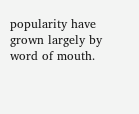popularity have grown largely by word of mouth.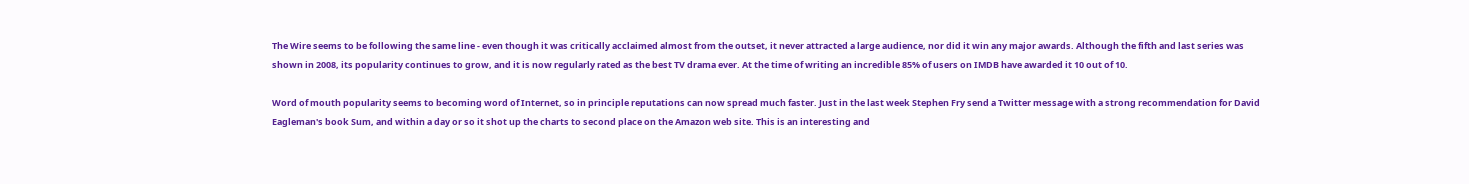The Wire seems to be following the same line - even though it was critically acclaimed almost from the outset, it never attracted a large audience, nor did it win any major awards. Although the fifth and last series was shown in 2008, its popularity continues to grow, and it is now regularly rated as the best TV drama ever. At the time of writing an incredible 85% of users on IMDB have awarded it 10 out of 10.

Word of mouth popularity seems to becoming word of Internet, so in principle reputations can now spread much faster. Just in the last week Stephen Fry send a Twitter message with a strong recommendation for David Eagleman's book Sum, and within a day or so it shot up the charts to second place on the Amazon web site. This is an interesting and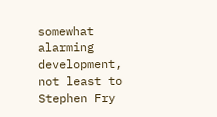somewhat alarming development, not least to Stephen Fry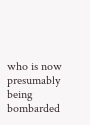who is now presumably being bombarded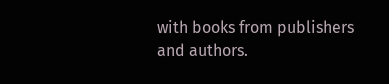with books from publishers and authors.